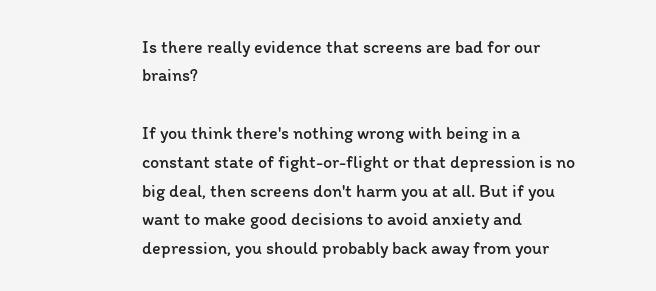Is there really evidence that screens are bad for our brains?

If you think there's nothing wrong with being in a constant state of fight-or-flight or that depression is no big deal, then screens don't harm you at all. But if you want to make good decisions to avoid anxiety and depression, you should probably back away from your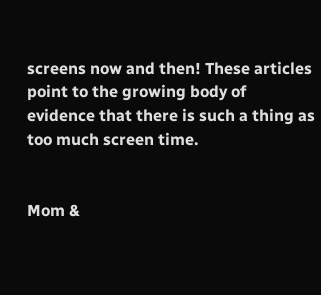screens now and then! These articles point to the growing body of evidence that there is such a thing as too much screen time.


Mom &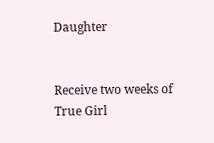Daughter


Receive two weeks of True Girl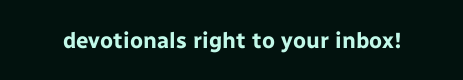devotionals right to your inbox!